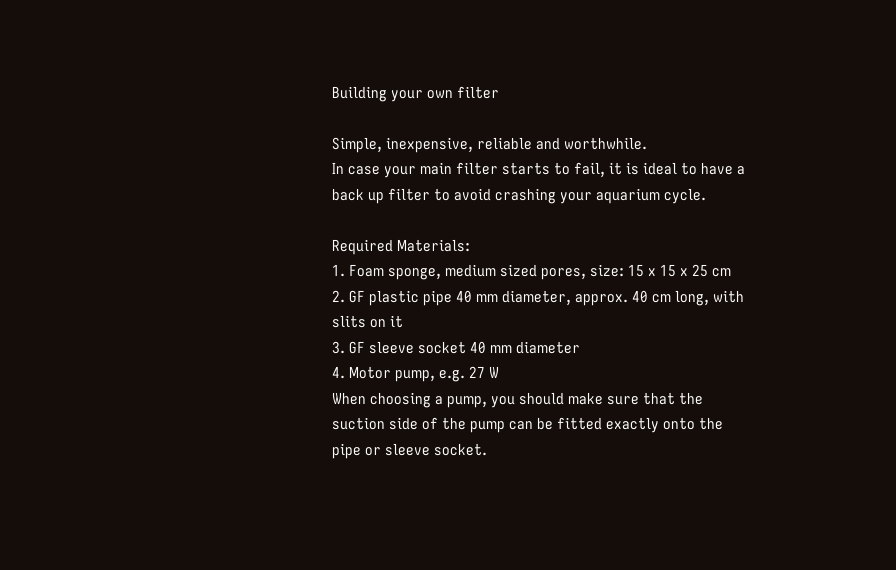Building your own filter

Simple, inexpensive, reliable and worthwhile.
In case your main filter starts to fail, it is ideal to have a back up filter to avoid crashing your aquarium cycle.

Required Materials:
1. Foam sponge, medium sized pores, size: 15 x 15 x 25 cm
2. GF plastic pipe 40 mm diameter, approx. 40 cm long, with slits on it
3. GF sleeve socket 40 mm diameter
4. Motor pump, e.g. 27 W
When choosing a pump, you should make sure that the suction side of the pump can be fitted exactly onto the pipe or sleeve socket.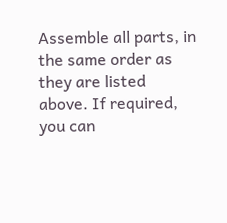Assemble all parts, in the same order as they are listed above. If required, you can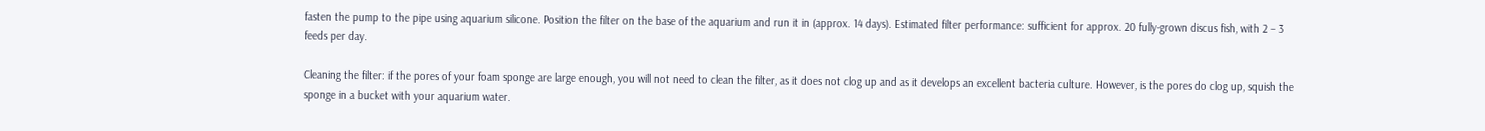fasten the pump to the pipe using aquarium silicone. Position the filter on the base of the aquarium and run it in (approx. 14 days). Estimated filter performance: sufficient for approx. 20 fully-grown discus fish, with 2 – 3 feeds per day.

Cleaning the filter: if the pores of your foam sponge are large enough, you will not need to clean the filter, as it does not clog up and as it develops an excellent bacteria culture. However, is the pores do clog up, squish the sponge in a bucket with your aquarium water.